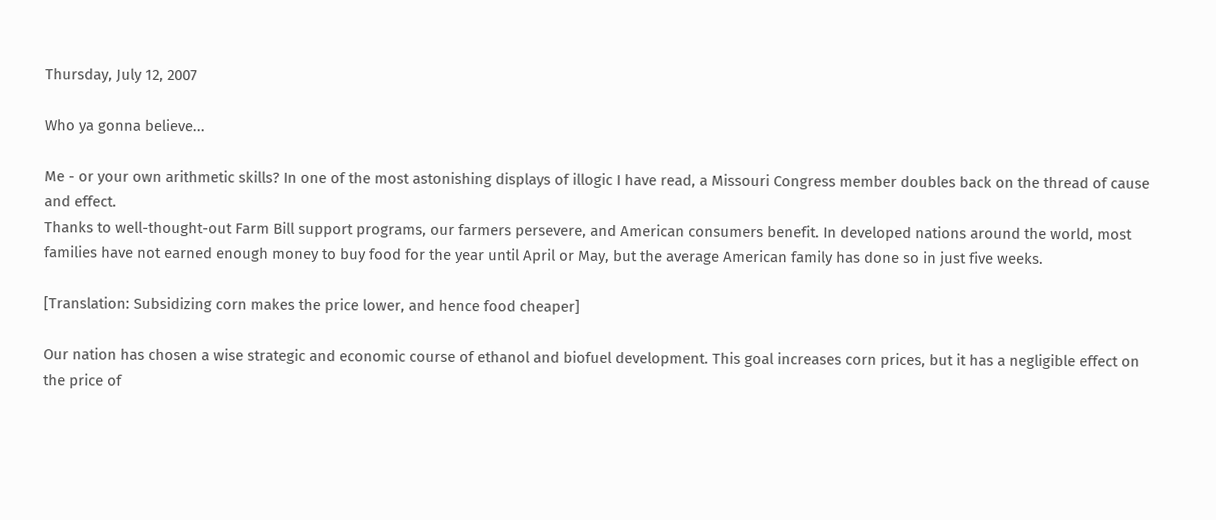Thursday, July 12, 2007

Who ya gonna believe...

Me - or your own arithmetic skills? In one of the most astonishing displays of illogic I have read, a Missouri Congress member doubles back on the thread of cause and effect.
Thanks to well-thought-out Farm Bill support programs, our farmers persevere, and American consumers benefit. In developed nations around the world, most families have not earned enough money to buy food for the year until April or May, but the average American family has done so in just five weeks.

[Translation: Subsidizing corn makes the price lower, and hence food cheaper]

Our nation has chosen a wise strategic and economic course of ethanol and biofuel development. This goal increases corn prices, but it has a negligible effect on the price of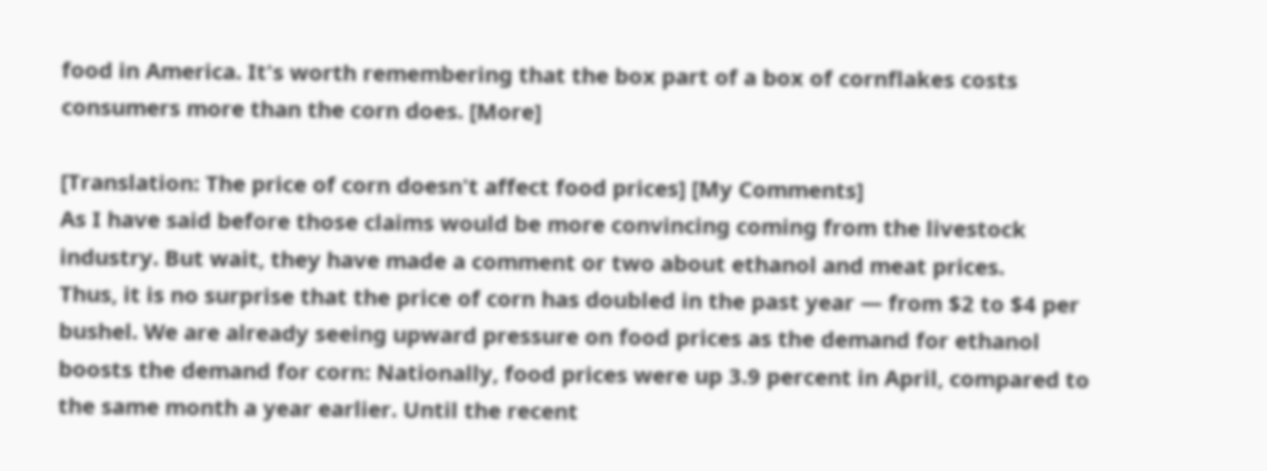food in America. It's worth remembering that the box part of a box of cornflakes costs consumers more than the corn does. [More]

[Translation: The price of corn doesn't affect food prices] [My Comments]
As I have said before those claims would be more convincing coming from the livestock industry. But wait, they have made a comment or two about ethanol and meat prices.
Thus, it is no surprise that the price of corn has doubled in the past year — from $2 to $4 per bushel. We are already seeing upward pressure on food prices as the demand for ethanol boosts the demand for corn: Nationally, food prices were up 3.9 percent in April, compared to the same month a year earlier. Until the recent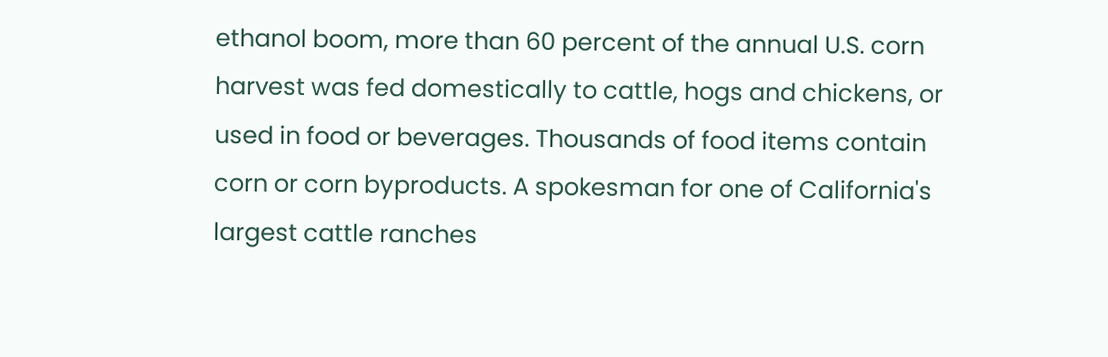ethanol boom, more than 60 percent of the annual U.S. corn harvest was fed domestically to cattle, hogs and chickens, or used in food or beverages. Thousands of food items contain corn or corn byproducts. A spokesman for one of California's largest cattle ranches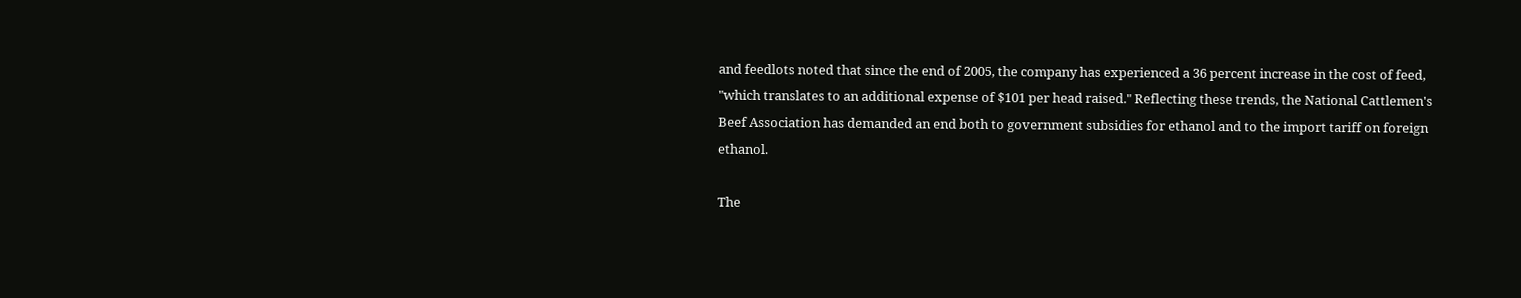and feedlots noted that since the end of 2005, the company has experienced a 36 percent increase in the cost of feed, "which translates to an additional expense of $101 per head raised." Reflecting these trends, the National Cattlemen's Beef Association has demanded an end both to government subsidies for ethanol and to the import tariff on foreign ethanol.

The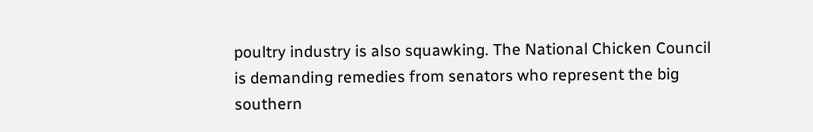poultry industry is also squawking. The National Chicken Council is demanding remedies from senators who represent the big southern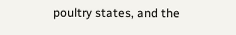poultry states, and the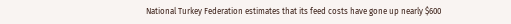National Turkey Federation estimates that its feed costs have gone up nearly $600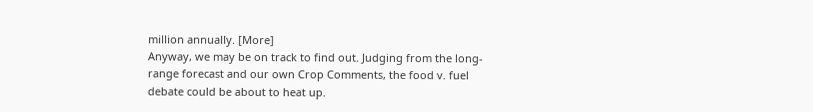million annually. [More]
Anyway, we may be on track to find out. Judging from the long-range forecast and our own Crop Comments, the food v. fuel debate could be about to heat up.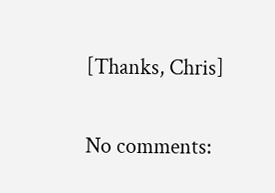[Thanks, Chris]

No comments: